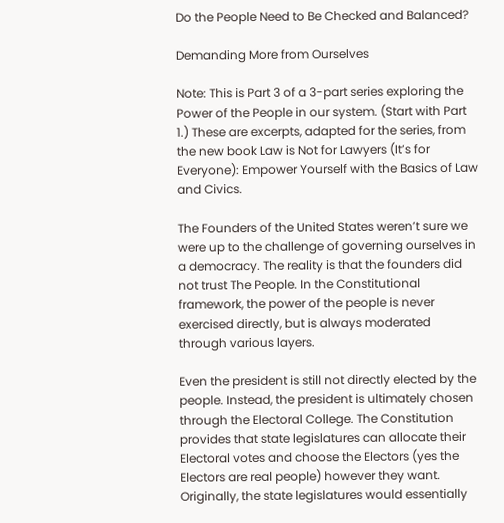Do the People Need to Be Checked and Balanced?

Demanding More from Ourselves

Note: This is Part 3 of a 3-part series exploring the Power of the People in our system. (Start with Part 1.) These are excerpts, adapted for the series, from the new book Law is Not for Lawyers (It’s for Everyone): Empower Yourself with the Basics of Law and Civics.

The Founders of the United States weren’t sure we were up to the challenge of governing ourselves in a democracy. The reality is that the founders did not trust The People. In the Constitutional framework, the power of the people is never exercised directly, but is always moderated through various layers.

Even the president is still not directly elected by the people. Instead, the president is ultimately chosen through the Electoral College. The Constitution provides that state legislatures can allocate their Electoral votes and choose the Electors (yes the Electors are real people) however they want. Originally, the state legislatures would essentially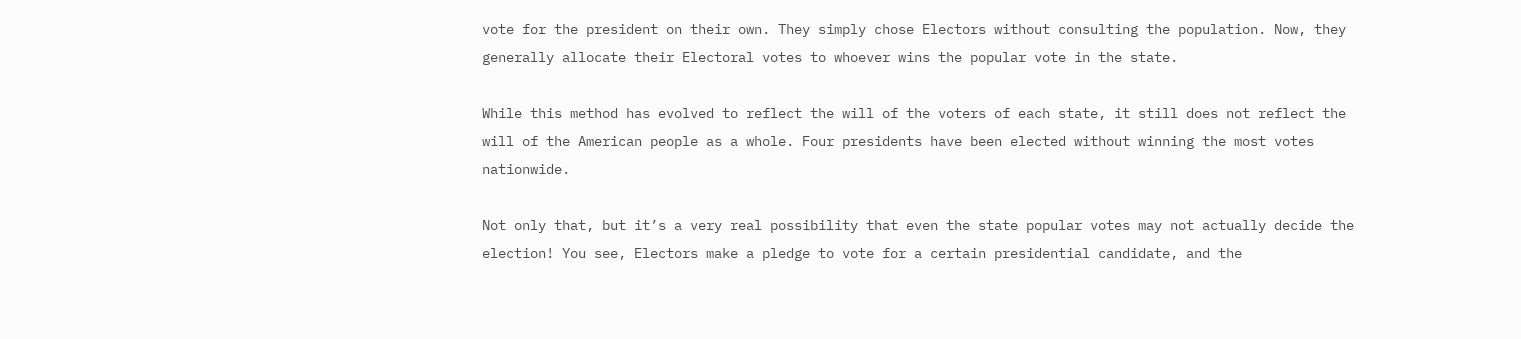vote for the president on their own. They simply chose Electors without consulting the population. Now, they generally allocate their Electoral votes to whoever wins the popular vote in the state.

While this method has evolved to reflect the will of the voters of each state, it still does not reflect the will of the American people as a whole. Four presidents have been elected without winning the most votes nationwide.

Not only that, but it’s a very real possibility that even the state popular votes may not actually decide the election! You see, Electors make a pledge to vote for a certain presidential candidate, and the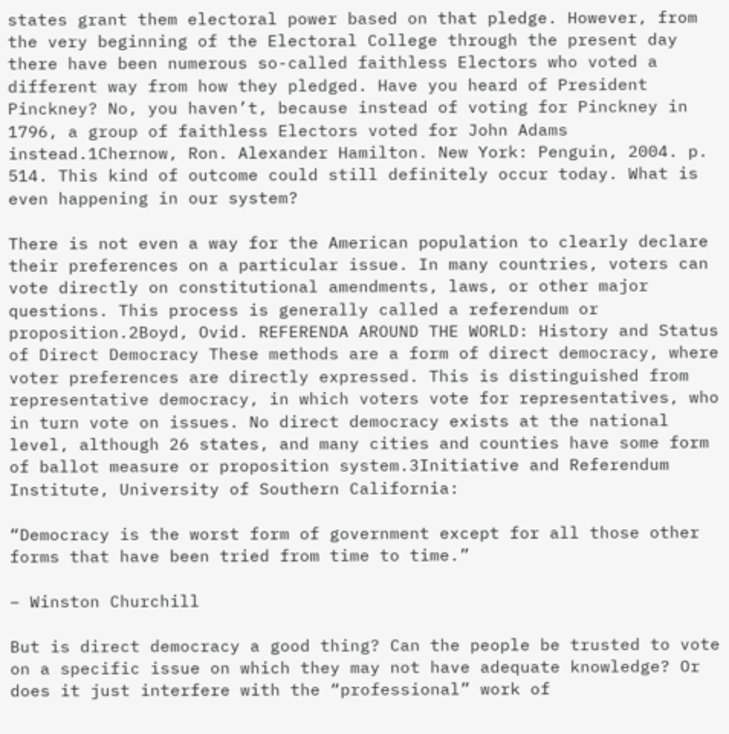states grant them electoral power based on that pledge. However, from the very beginning of the Electoral College through the present day there have been numerous so-called faithless Electors who voted a different way from how they pledged. Have you heard of President Pinckney? No, you haven’t, because instead of voting for Pinckney in 1796, a group of faithless Electors voted for John Adams instead.1Chernow, Ron. Alexander Hamilton. New York: Penguin, 2004. p. 514. This kind of outcome could still definitely occur today. What is even happening in our system?

There is not even a way for the American population to clearly declare their preferences on a particular issue. In many countries, voters can vote directly on constitutional amendments, laws, or other major questions. This process is generally called a referendum or proposition.2Boyd, Ovid. REFERENDA AROUND THE WORLD: History and Status of Direct Democracy These methods are a form of direct democracy, where voter preferences are directly expressed. This is distinguished from representative democracy, in which voters vote for representatives, who in turn vote on issues. No direct democracy exists at the national level, although 26 states, and many cities and counties have some form of ballot measure or proposition system.3Initiative and Referendum Institute, University of Southern California:

“Democracy is the worst form of government except for all those other forms that have been tried from time to time.”

– Winston Churchill

But is direct democracy a good thing? Can the people be trusted to vote on a specific issue on which they may not have adequate knowledge? Or does it just interfere with the “professional” work of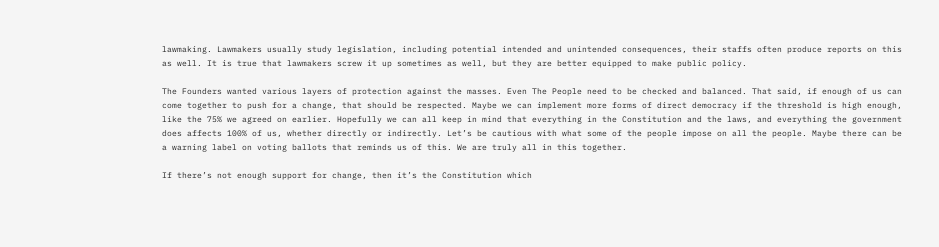lawmaking. Lawmakers usually study legislation, including potential intended and unintended consequences, their staffs often produce reports on this as well. It is true that lawmakers screw it up sometimes as well, but they are better equipped to make public policy.

The Founders wanted various layers of protection against the masses. Even The People need to be checked and balanced. That said, if enough of us can come together to push for a change, that should be respected. Maybe we can implement more forms of direct democracy if the threshold is high enough, like the 75% we agreed on earlier. Hopefully we can all keep in mind that everything in the Constitution and the laws, and everything the government does affects 100% of us, whether directly or indirectly. Let’s be cautious with what some of the people impose on all the people. Maybe there can be a warning label on voting ballots that reminds us of this. We are truly all in this together.

If there’s not enough support for change, then it’s the Constitution which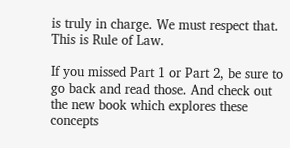is truly in charge. We must respect that. This is Rule of Law.

If you missed Part 1 or Part 2, be sure to go back and read those. And check out the new book which explores these concepts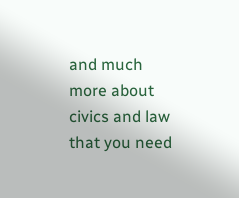and much more about civics and law that you need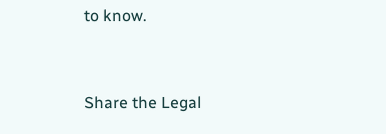to know.


Share the Legal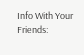Info With Your Friends: